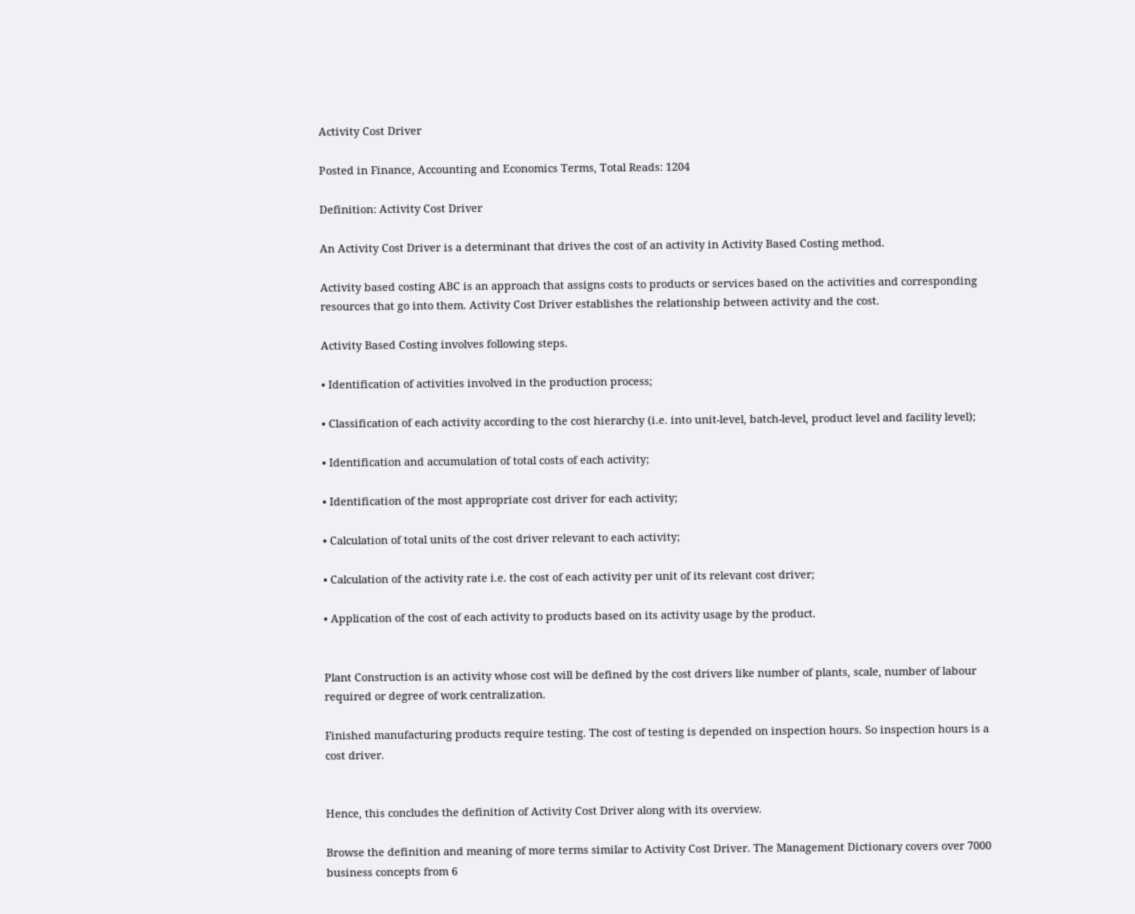Activity Cost Driver

Posted in Finance, Accounting and Economics Terms, Total Reads: 1204

Definition: Activity Cost Driver

An Activity Cost Driver is a determinant that drives the cost of an activity in Activity Based Costing method.

Activity based costing ABC is an approach that assigns costs to products or services based on the activities and corresponding resources that go into them. Activity Cost Driver establishes the relationship between activity and the cost.

Activity Based Costing involves following steps.

• Identification of activities involved in the production process;

• Classification of each activity according to the cost hierarchy (i.e. into unit-level, batch-level, product level and facility level);

• Identification and accumulation of total costs of each activity;

• Identification of the most appropriate cost driver for each activity;

• Calculation of total units of the cost driver relevant to each activity;

• Calculation of the activity rate i.e. the cost of each activity per unit of its relevant cost driver;

• Application of the cost of each activity to products based on its activity usage by the product.


Plant Construction is an activity whose cost will be defined by the cost drivers like number of plants, scale, number of labour required or degree of work centralization.

Finished manufacturing products require testing. The cost of testing is depended on inspection hours. So inspection hours is a cost driver.


Hence, this concludes the definition of Activity Cost Driver along with its overview.

Browse the definition and meaning of more terms similar to Activity Cost Driver. The Management Dictionary covers over 7000 business concepts from 6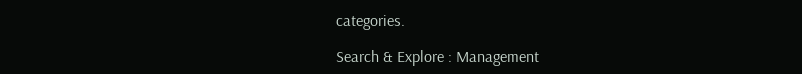categories.

Search & Explore : Management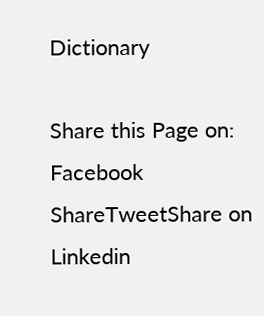Dictionary

Share this Page on:
Facebook ShareTweetShare on Linkedin